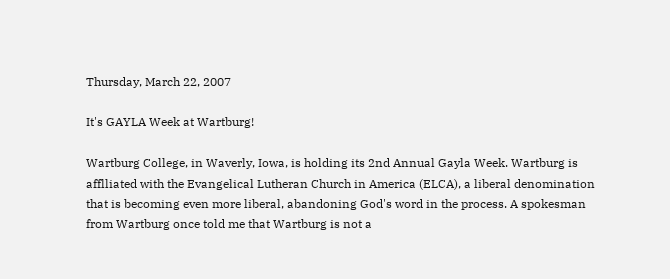Thursday, March 22, 2007

It's GAYLA Week at Wartburg!

Wartburg College, in Waverly, Iowa, is holding its 2nd Annual Gayla Week. Wartburg is afflliated with the Evangelical Lutheran Church in America (ELCA), a liberal denomination that is becoming even more liberal, abandoning God's word in the process. A spokesman from Wartburg once told me that Wartburg is not a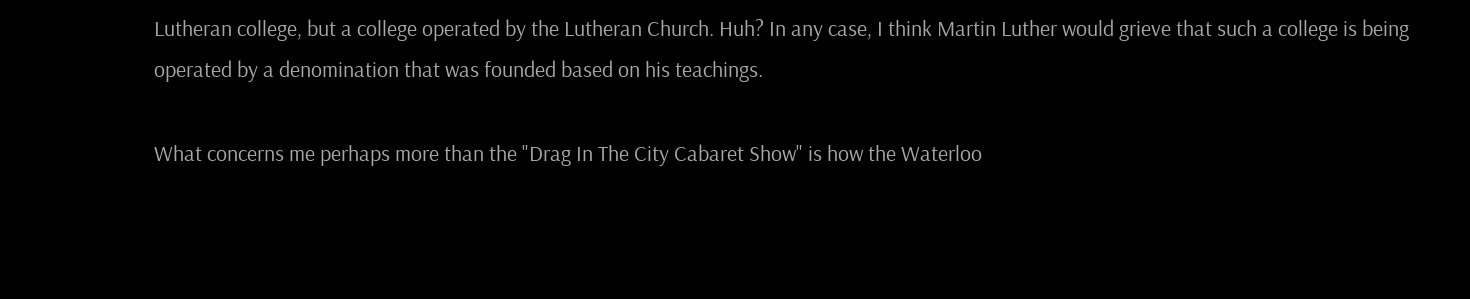Lutheran college, but a college operated by the Lutheran Church. Huh? In any case, I think Martin Luther would grieve that such a college is being operated by a denomination that was founded based on his teachings.

What concerns me perhaps more than the "Drag In The City Cabaret Show" is how the Waterloo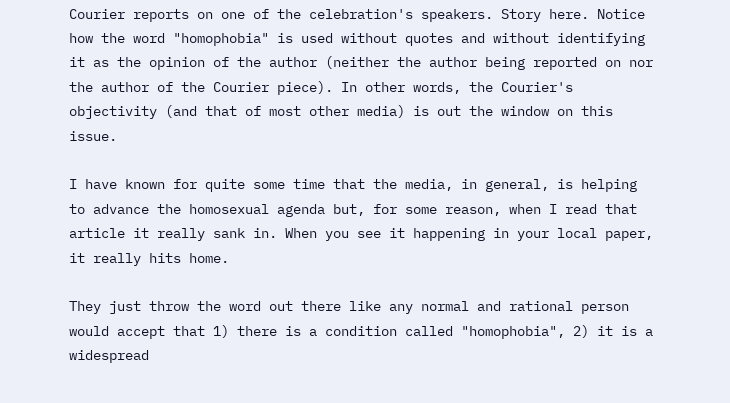Courier reports on one of the celebration's speakers. Story here. Notice how the word "homophobia" is used without quotes and without identifying it as the opinion of the author (neither the author being reported on nor the author of the Courier piece). In other words, the Courier's objectivity (and that of most other media) is out the window on this issue.

I have known for quite some time that the media, in general, is helping to advance the homosexual agenda but, for some reason, when I read that article it really sank in. When you see it happening in your local paper, it really hits home.

They just throw the word out there like any normal and rational person would accept that 1) there is a condition called "homophobia", 2) it is a widespread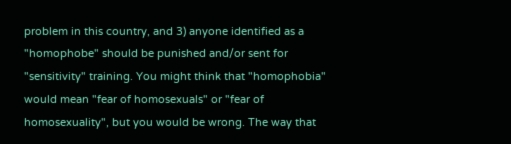problem in this country, and 3) anyone identified as a "homophobe" should be punished and/or sent for "sensitivity" training. You might think that "homophobia" would mean "fear of homosexuals" or "fear of homosexuality", but you would be wrong. The way that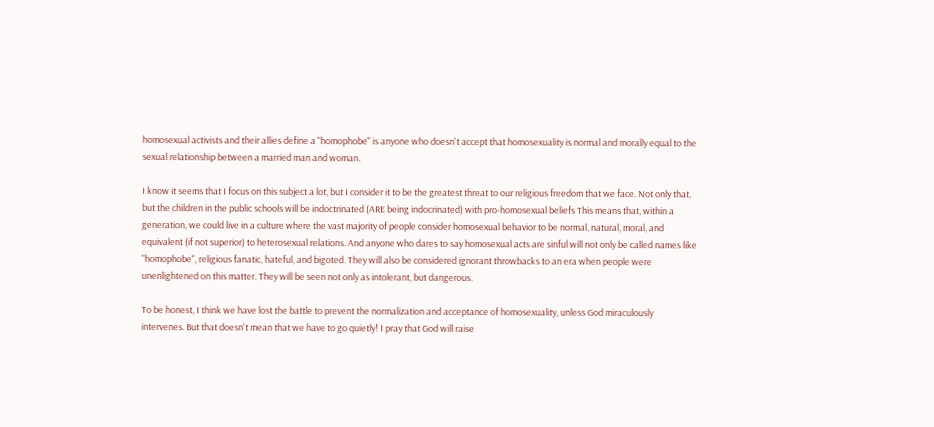homosexual activists and their allies define a "homophobe" is anyone who doesn't accept that homosexuality is normal and morally equal to the sexual relationship between a married man and woman.

I know it seems that I focus on this subject a lot, but I consider it to be the greatest threat to our religious freedom that we face. Not only that, but the children in the public schools will be indoctrinated (ARE being indocrinated) with pro-homosexual beliefs This means that, within a generation, we could live in a culture where the vast majority of people consider homosexual behavior to be normal, natural, moral, and equivalent (if not superior) to heterosexual relations. And anyone who dares to say homosexual acts are sinful will not only be called names like "homophobe", religious fanatic, hateful, and bigoted. They will also be considered ignorant throwbacks to an era when people were unenlightened on this matter. They will be seen not only as intolerant, but dangerous.

To be honest, I think we have lost the battle to prevent the normalization and acceptance of homosexuality, unless God miraculously intervenes. But that doesn't mean that we have to go quietly! I pray that God will raise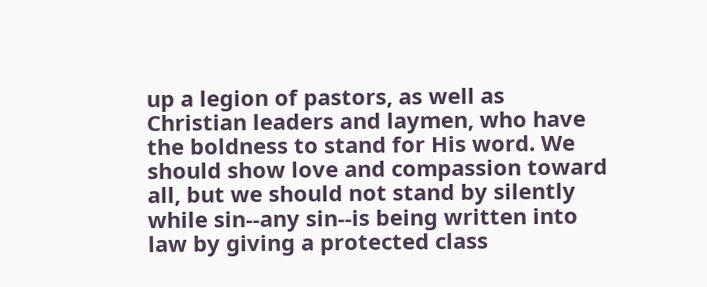up a legion of pastors, as well as Christian leaders and laymen, who have the boldness to stand for His word. We should show love and compassion toward all, but we should not stand by silently while sin--any sin--is being written into law by giving a protected class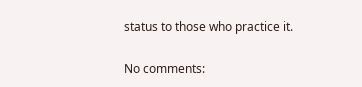status to those who practice it.

No comments: